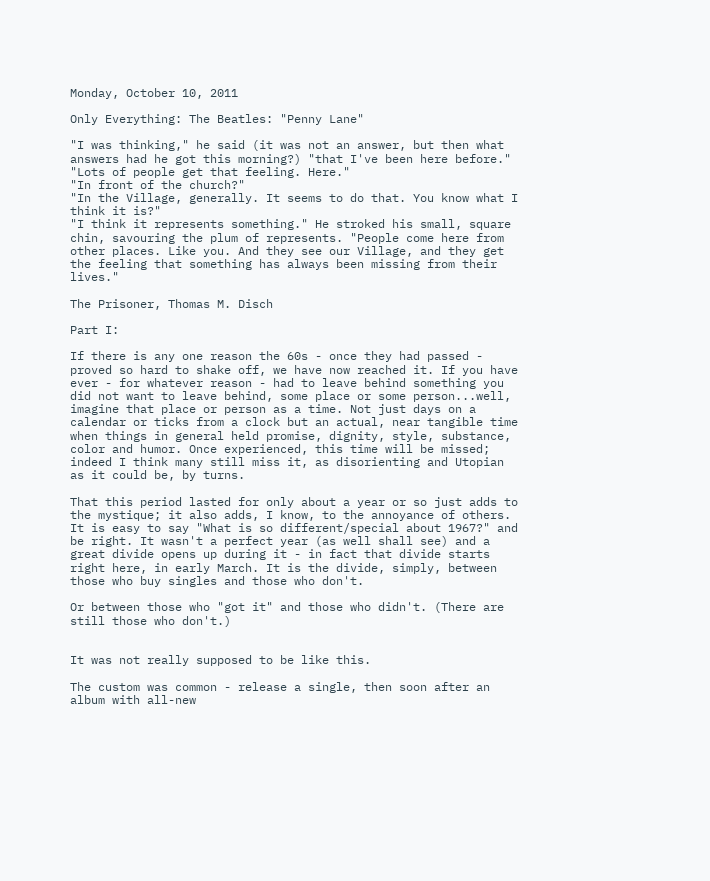Monday, October 10, 2011

Only Everything: The Beatles: "Penny Lane"

"I was thinking," he said (it was not an answer, but then what answers had he got this morning?) "that I've been here before."
"Lots of people get that feeling. Here."
"In front of the church?"
"In the Village, generally. It seems to do that. You know what I think it is?"
"I think it represents something." He stroked his small, square chin, savouring the plum of represents. "People come here from other places. Like you. And they see our Village, and they get the feeling that something has always been missing from their lives."

The Prisoner, Thomas M. Disch

Part I:

If there is any one reason the 60s - once they had passed - proved so hard to shake off, we have now reached it. If you have ever - for whatever reason - had to leave behind something you did not want to leave behind, some place or some person...well, imagine that place or person as a time. Not just days on a calendar or ticks from a clock but an actual, near tangible time when things in general held promise, dignity, style, substance, color and humor. Once experienced, this time will be missed; indeed I think many still miss it, as disorienting and Utopian as it could be, by turns.

That this period lasted for only about a year or so just adds to the mystique; it also adds, I know, to the annoyance of others. It is easy to say "What is so different/special about 1967?" and be right. It wasn't a perfect year (as well shall see) and a great divide opens up during it - in fact that divide starts right here, in early March. It is the divide, simply, between those who buy singles and those who don't.

Or between those who "got it" and those who didn't. (There are still those who don't.)


It was not really supposed to be like this.

The custom was common - release a single, then soon after an album with all-new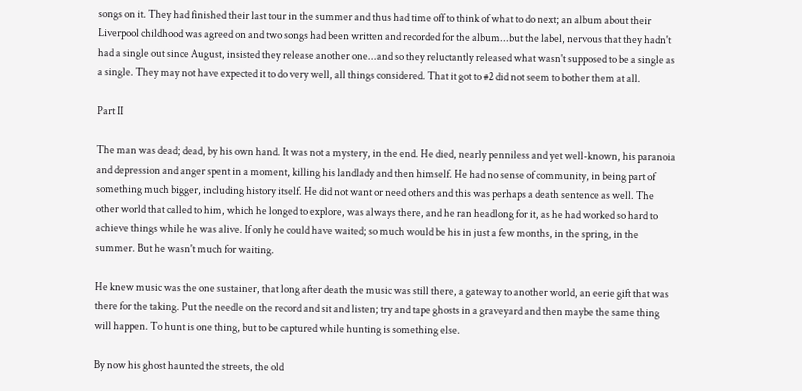songs on it. They had finished their last tour in the summer and thus had time off to think of what to do next; an album about their Liverpool childhood was agreed on and two songs had been written and recorded for the album...but the label, nervous that they hadn't had a single out since August, insisted they release another one...and so they reluctantly released what wasn't supposed to be a single as a single. They may not have expected it to do very well, all things considered. That it got to #2 did not seem to bother them at all.

Part II

The man was dead; dead, by his own hand. It was not a mystery, in the end. He died, nearly penniless and yet well-known, his paranoia and depression and anger spent in a moment, killing his landlady and then himself. He had no sense of community, in being part of something much bigger, including history itself. He did not want or need others and this was perhaps a death sentence as well. The other world that called to him, which he longed to explore, was always there, and he ran headlong for it, as he had worked so hard to achieve things while he was alive. If only he could have waited; so much would be his in just a few months, in the spring, in the summer. But he wasn't much for waiting.

He knew music was the one sustainer, that long after death the music was still there, a gateway to another world, an eerie gift that was there for the taking. Put the needle on the record and sit and listen; try and tape ghosts in a graveyard and then maybe the same thing will happen. To hunt is one thing, but to be captured while hunting is something else.

By now his ghost haunted the streets, the old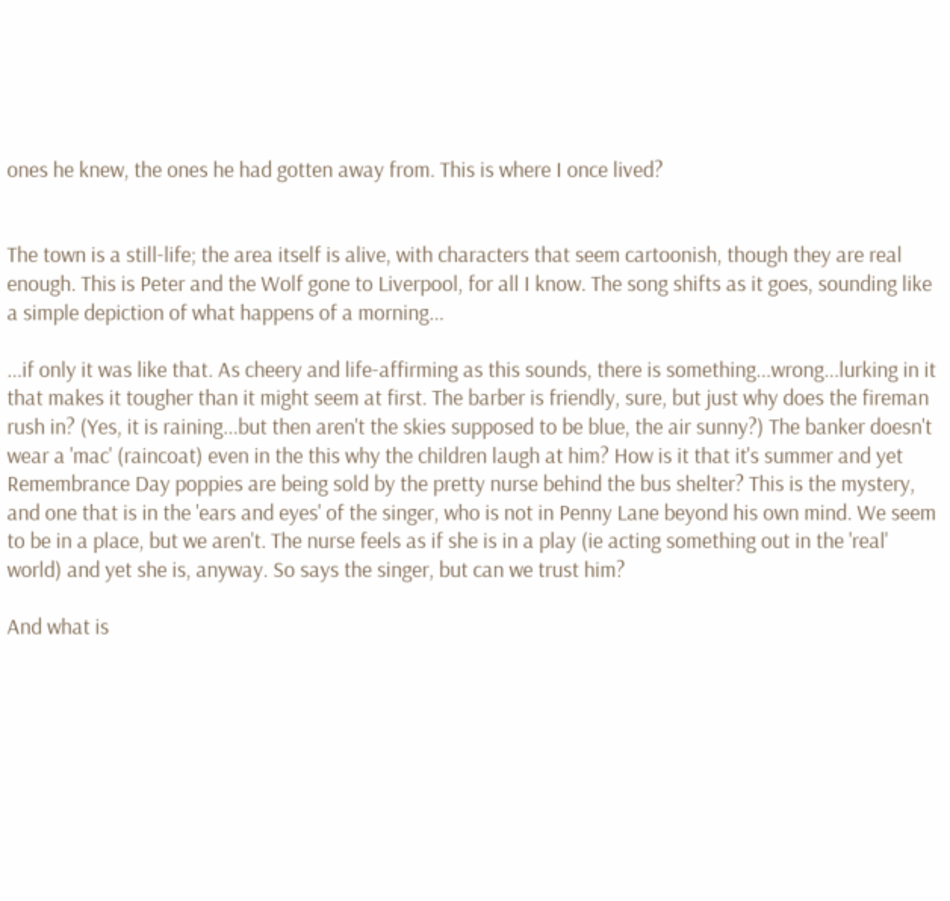ones he knew, the ones he had gotten away from. This is where I once lived?


The town is a still-life; the area itself is alive, with characters that seem cartoonish, though they are real enough. This is Peter and the Wolf gone to Liverpool, for all I know. The song shifts as it goes, sounding like a simple depiction of what happens of a morning...

...if only it was like that. As cheery and life-affirming as this sounds, there is something...wrong...lurking in it that makes it tougher than it might seem at first. The barber is friendly, sure, but just why does the fireman rush in? (Yes, it is raining...but then aren't the skies supposed to be blue, the air sunny?) The banker doesn't wear a 'mac' (raincoat) even in the this why the children laugh at him? How is it that it's summer and yet Remembrance Day poppies are being sold by the pretty nurse behind the bus shelter? This is the mystery, and one that is in the 'ears and eyes' of the singer, who is not in Penny Lane beyond his own mind. We seem to be in a place, but we aren't. The nurse feels as if she is in a play (ie acting something out in the 'real' world) and yet she is, anyway. So says the singer, but can we trust him?

And what is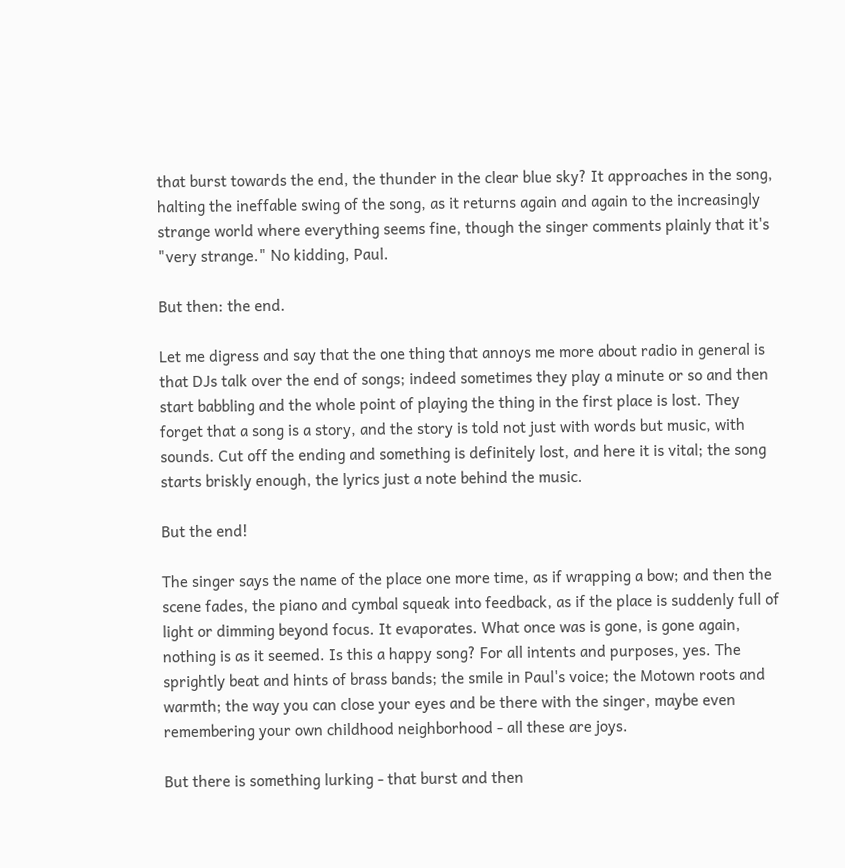that burst towards the end, the thunder in the clear blue sky? It approaches in the song, halting the ineffable swing of the song, as it returns again and again to the increasingly strange world where everything seems fine, though the singer comments plainly that it's "very strange." No kidding, Paul.

But then: the end.

Let me digress and say that the one thing that annoys me more about radio in general is that DJs talk over the end of songs; indeed sometimes they play a minute or so and then start babbling and the whole point of playing the thing in the first place is lost. They forget that a song is a story, and the story is told not just with words but music, with sounds. Cut off the ending and something is definitely lost, and here it is vital; the song starts briskly enough, the lyrics just a note behind the music.

But the end!

The singer says the name of the place one more time, as if wrapping a bow; and then the scene fades, the piano and cymbal squeak into feedback, as if the place is suddenly full of light or dimming beyond focus. It evaporates. What once was is gone, is gone again, nothing is as it seemed. Is this a happy song? For all intents and purposes, yes. The sprightly beat and hints of brass bands; the smile in Paul's voice; the Motown roots and warmth; the way you can close your eyes and be there with the singer, maybe even remembering your own childhood neighborhood - all these are joys.

But there is something lurking - that burst and then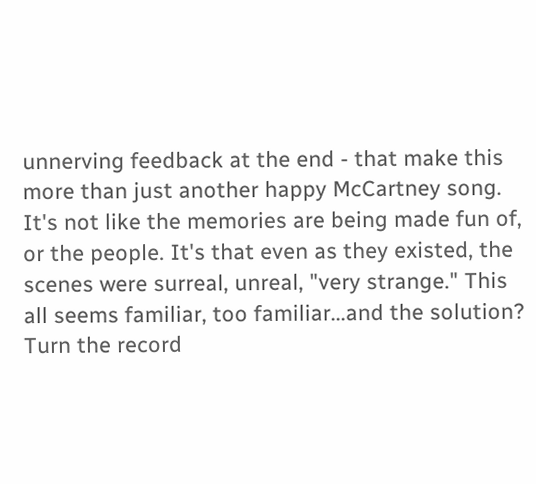unnerving feedback at the end - that make this more than just another happy McCartney song. It's not like the memories are being made fun of, or the people. It's that even as they existed, the scenes were surreal, unreal, "very strange." This all seems familiar, too familiar...and the solution? Turn the record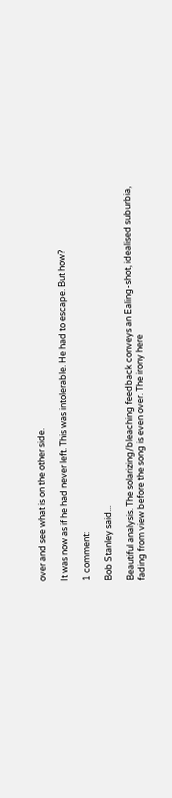over and see what is on the other side.

It was now as if he had never left. This was intolerable. He had to escape. But how?

1 comment:

Bob Stanley said...

Beautiful analysis. The solarizing/bleaching feedback conveys an Ealing-shot, idealised suburbia, fading from view before the song is even over. The irony here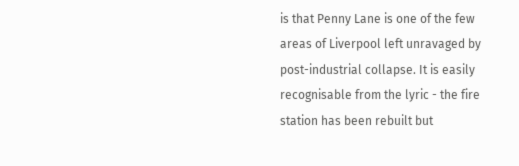is that Penny Lane is one of the few areas of Liverpool left unravaged by post-industrial collapse. It is easily recognisable from the lyric - the fire station has been rebuilt but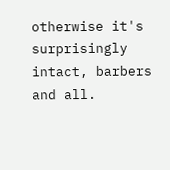otherwise it's surprisingly intact, barbers and all.